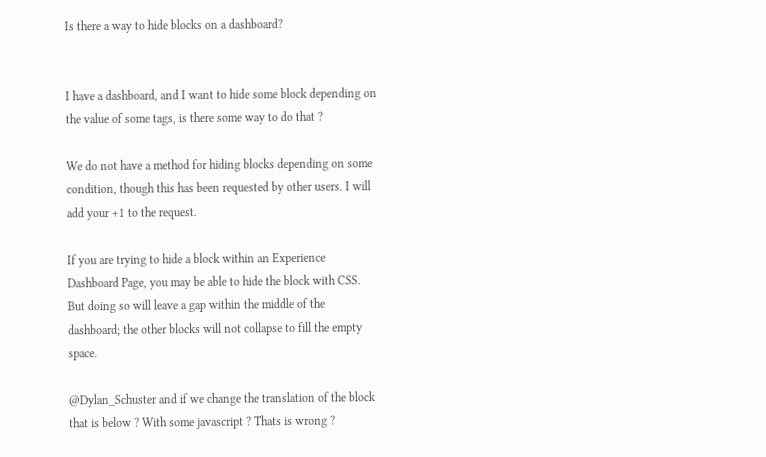Is there a way to hide blocks on a dashboard?


I have a dashboard, and I want to hide some block depending on the value of some tags, is there some way to do that ?

We do not have a method for hiding blocks depending on some condition, though this has been requested by other users. I will add your +1 to the request.

If you are trying to hide a block within an Experience Dashboard Page, you may be able to hide the block with CSS. But doing so will leave a gap within the middle of the dashboard; the other blocks will not collapse to fill the empty space.

@Dylan_Schuster and if we change the translation of the block that is below ? With some javascript ? Thats is wrong ?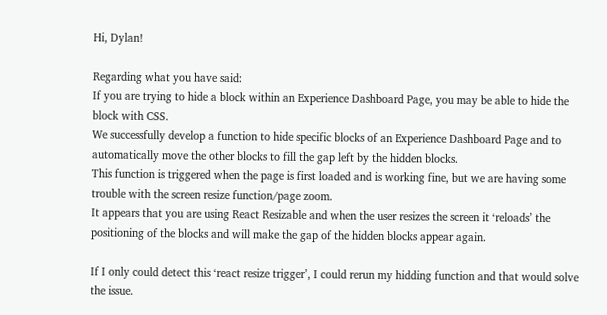Hi, Dylan!

Regarding what you have said:
If you are trying to hide a block within an Experience Dashboard Page, you may be able to hide the block with CSS.
We successfully develop a function to hide specific blocks of an Experience Dashboard Page and to automatically move the other blocks to fill the gap left by the hidden blocks.
This function is triggered when the page is first loaded and is working fine, but we are having some trouble with the screen resize function/page zoom.
It appears that you are using React Resizable and when the user resizes the screen it ‘reloads’ the positioning of the blocks and will make the gap of the hidden blocks appear again.

If I only could detect this ‘react resize trigger’, I could rerun my hidding function and that would solve the issue.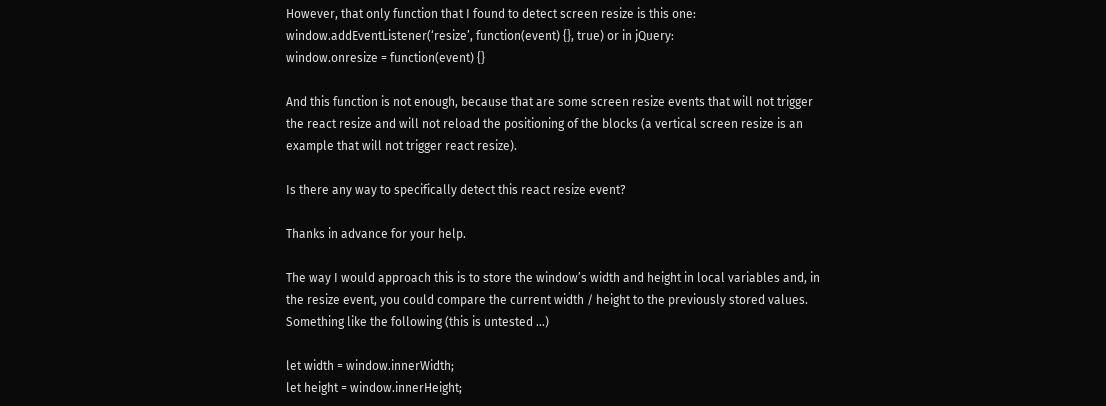However, that only function that I found to detect screen resize is this one:
window.addEventListener(‘resize’, function(event) {}, true) or in jQuery:
window.onresize = function(event) {}

And this function is not enough, because that are some screen resize events that will not trigger the react resize and will not reload the positioning of the blocks (a vertical screen resize is an example that will not trigger react resize).

Is there any way to specifically detect this react resize event?

Thanks in advance for your help.

The way I would approach this is to store the window’s width and height in local variables and, in the resize event, you could compare the current width / height to the previously stored values. Something like the following (this is untested …)

let width = window.innerWidth;
let height = window.innerHeight;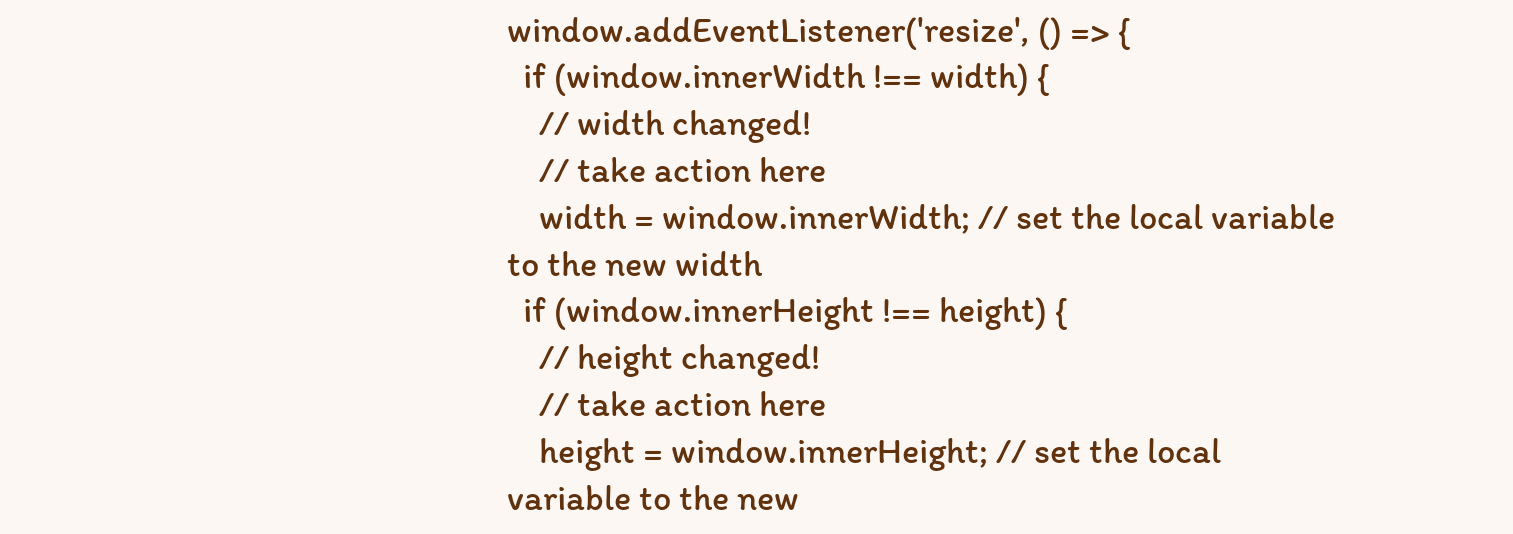window.addEventListener('resize', () => {
  if (window.innerWidth !== width) {
    // width changed!
    // take action here
    width = window.innerWidth; // set the local variable to the new width
  if (window.innerHeight !== height) {
    // height changed!
    // take action here
    height = window.innerHeight; // set the local variable to the new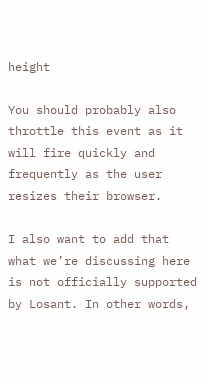height

You should probably also throttle this event as it will fire quickly and frequently as the user resizes their browser.

I also want to add that what we’re discussing here is not officially supported by Losant. In other words,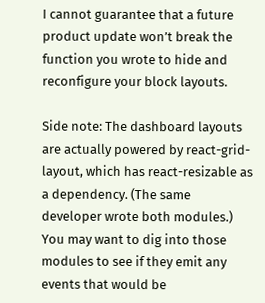I cannot guarantee that a future product update won’t break the function you wrote to hide and reconfigure your block layouts.

Side note: The dashboard layouts are actually powered by react-grid-layout, which has react-resizable as a dependency. (The same developer wrote both modules.) You may want to dig into those modules to see if they emit any events that would be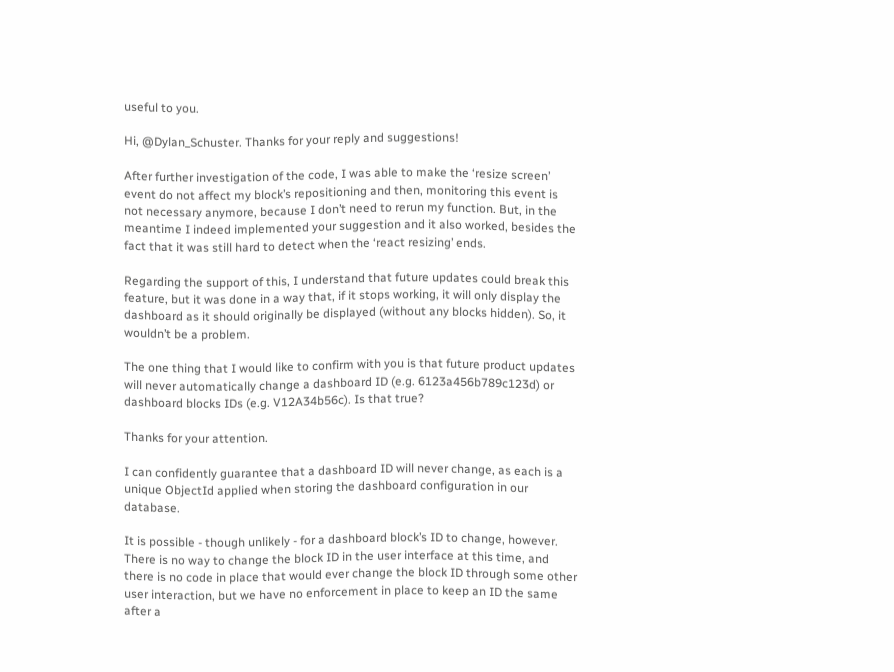useful to you.

Hi, @Dylan_Schuster. Thanks for your reply and suggestions!

After further investigation of the code, I was able to make the ‘resize screen’ event do not affect my block’s repositioning and then, monitoring this event is not necessary anymore, because I don’t need to rerun my function. But, in the meantime I indeed implemented your suggestion and it also worked, besides the fact that it was still hard to detect when the ‘react resizing’ ends.

Regarding the support of this, I understand that future updates could break this feature, but it was done in a way that, if it stops working, it will only display the dashboard as it should originally be displayed (without any blocks hidden). So, it wouldn’t be a problem.

The one thing that I would like to confirm with you is that future product updates will never automatically change a dashboard ID (e.g. 6123a456b789c123d) or dashboard blocks IDs (e.g. V12A34b56c). Is that true?

Thanks for your attention.

I can confidently guarantee that a dashboard ID will never change, as each is a unique ObjectId applied when storing the dashboard configuration in our database.

It is possible - though unlikely - for a dashboard block’s ID to change, however. There is no way to change the block ID in the user interface at this time, and there is no code in place that would ever change the block ID through some other user interaction, but we have no enforcement in place to keep an ID the same after a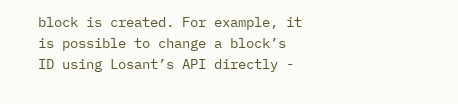block is created. For example, it is possible to change a block’s ID using Losant’s API directly -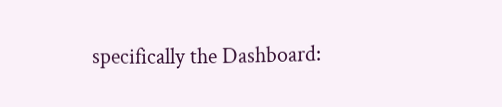specifically the Dashboard: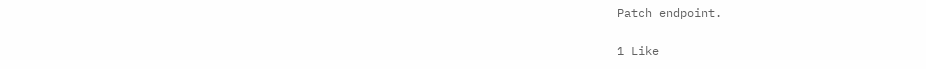Patch endpoint.

1 Like